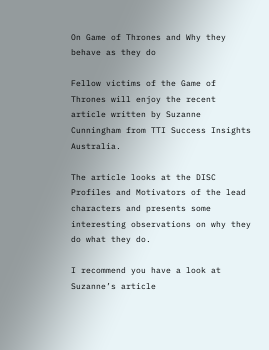On Game of Thrones and Why they behave as they do

Fellow victims of the Game of Thrones will enjoy the recent article written by Suzanne Cunningham from TTI Success Insights Australia.

The article looks at the DISC Profiles and Motivators of the lead characters and presents some interesting observations on why they do what they do.

I recommend you have a look at Suzanne’s article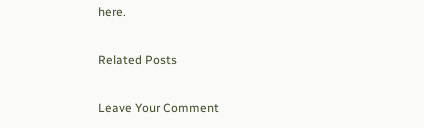here.

Related Posts

Leave Your Comment